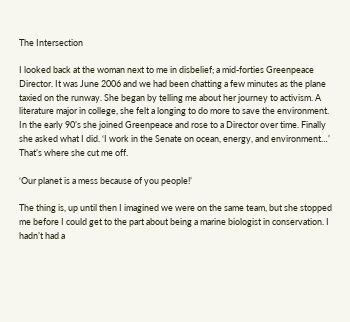The Intersection

I looked back at the woman next to me in disbelief; a mid-forties Greenpeace Director. It was June 2006 and we had been chatting a few minutes as the plane taxied on the runway. She began by telling me about her journey to activism. A literature major in college, she felt a longing to do more to save the environment. In the early 90’s she joined Greenpeace and rose to a Director over time. Finally she asked what I did. ‘I work in the Senate on ocean, energy, and environment…’ That’s where she cut me off.

‘Our planet is a mess because of you people!’

The thing is, up until then I imagined we were on the same team, but she stopped me before I could get to the part about being a marine biologist in conservation. I hadn’t had a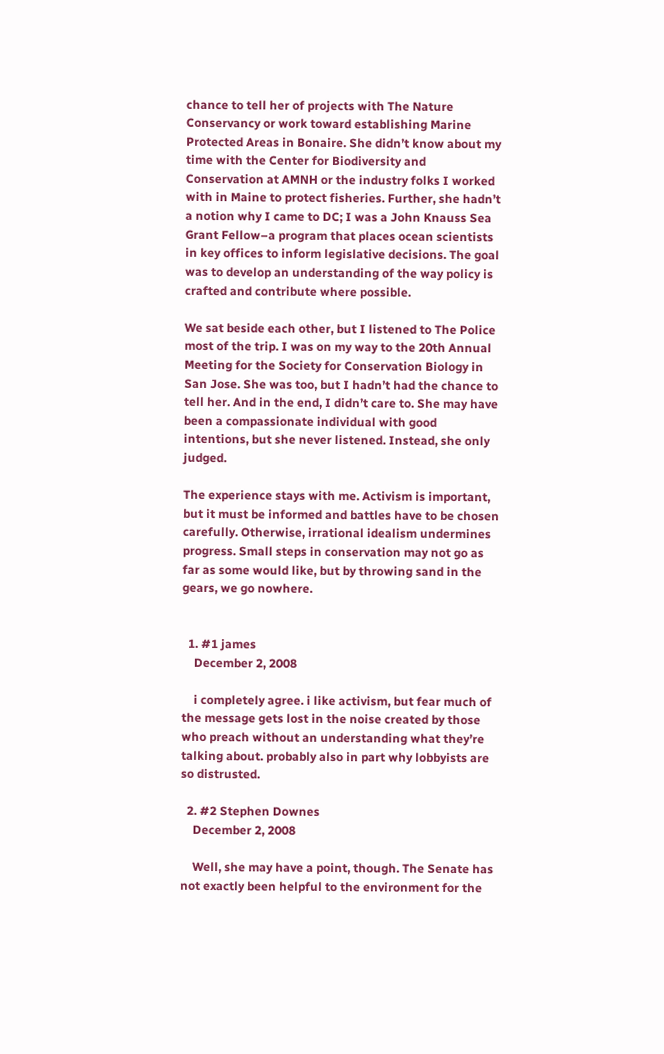chance to tell her of projects with The Nature Conservancy or work toward establishing Marine Protected Areas in Bonaire. She didn’t know about my time with the Center for Biodiversity and Conservation at AMNH or the industry folks I worked with in Maine to protect fisheries. Further, she hadn’t a notion why I came to DC; I was a John Knauss Sea Grant Fellow–a program that places ocean scientists in key offices to inform legislative decisions. The goal was to develop an understanding of the way policy is crafted and contribute where possible.

We sat beside each other, but I listened to The Police most of the trip. I was on my way to the 20th Annual Meeting for the Society for Conservation Biology in San Jose. She was too, but I hadn’t had the chance to tell her. And in the end, I didn’t care to. She may have been a compassionate individual with good intentions, but she never listened. Instead, she only judged.

The experience stays with me. Activism is important, but it must be informed and battles have to be chosen carefully. Otherwise, irrational idealism undermines progress. Small steps in conservation may not go as far as some would like, but by throwing sand in the gears, we go nowhere.


  1. #1 james
    December 2, 2008

    i completely agree. i like activism, but fear much of the message gets lost in the noise created by those who preach without an understanding what they’re talking about. probably also in part why lobbyists are so distrusted.

  2. #2 Stephen Downes
    December 2, 2008

    Well, she may have a point, though. The Senate has not exactly been helpful to the environment for the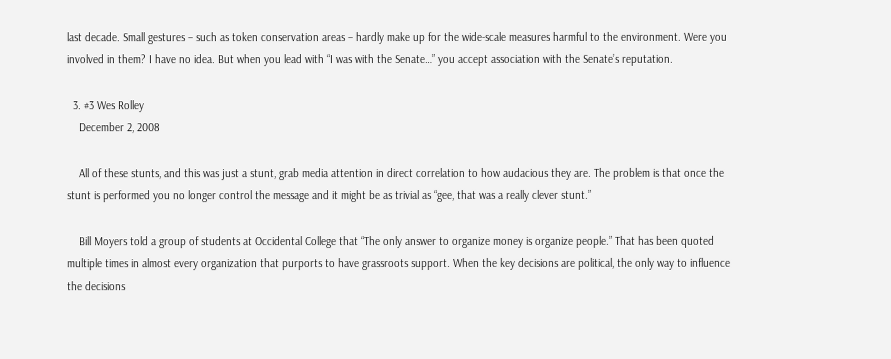last decade. Small gestures – such as token conservation areas – hardly make up for the wide-scale measures harmful to the environment. Were you involved in them? I have no idea. But when you lead with “I was with the Senate…” you accept association with the Senate’s reputation.

  3. #3 Wes Rolley
    December 2, 2008

    All of these stunts, and this was just a stunt, grab media attention in direct correlation to how audacious they are. The problem is that once the stunt is performed you no longer control the message and it might be as trivial as “gee, that was a really clever stunt.”

    Bill Moyers told a group of students at Occidental College that “The only answer to organize money is organize people.” That has been quoted multiple times in almost every organization that purports to have grassroots support. When the key decisions are political, the only way to influence the decisions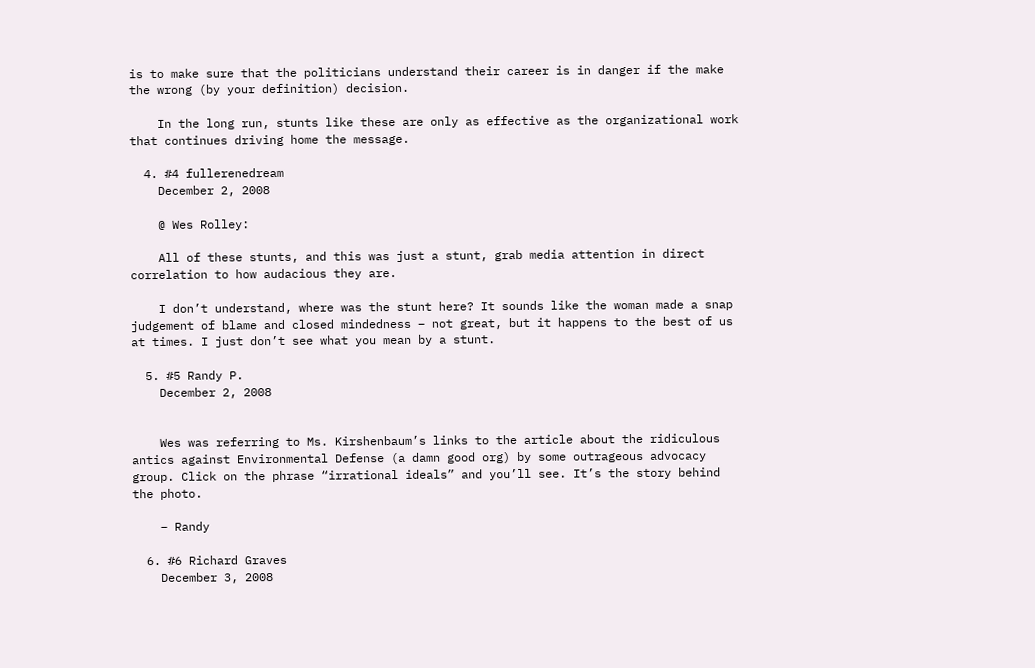is to make sure that the politicians understand their career is in danger if the make the wrong (by your definition) decision.

    In the long run, stunts like these are only as effective as the organizational work that continues driving home the message.

  4. #4 fullerenedream
    December 2, 2008

    @ Wes Rolley:

    All of these stunts, and this was just a stunt, grab media attention in direct correlation to how audacious they are.

    I don’t understand, where was the stunt here? It sounds like the woman made a snap judgement of blame and closed mindedness – not great, but it happens to the best of us at times. I just don’t see what you mean by a stunt.

  5. #5 Randy P.
    December 2, 2008


    Wes was referring to Ms. Kirshenbaum’s links to the article about the ridiculous antics against Environmental Defense (a damn good org) by some outrageous advocacy group. Click on the phrase “irrational ideals” and you’ll see. It’s the story behind the photo.

    – Randy

  6. #6 Richard Graves
    December 3, 2008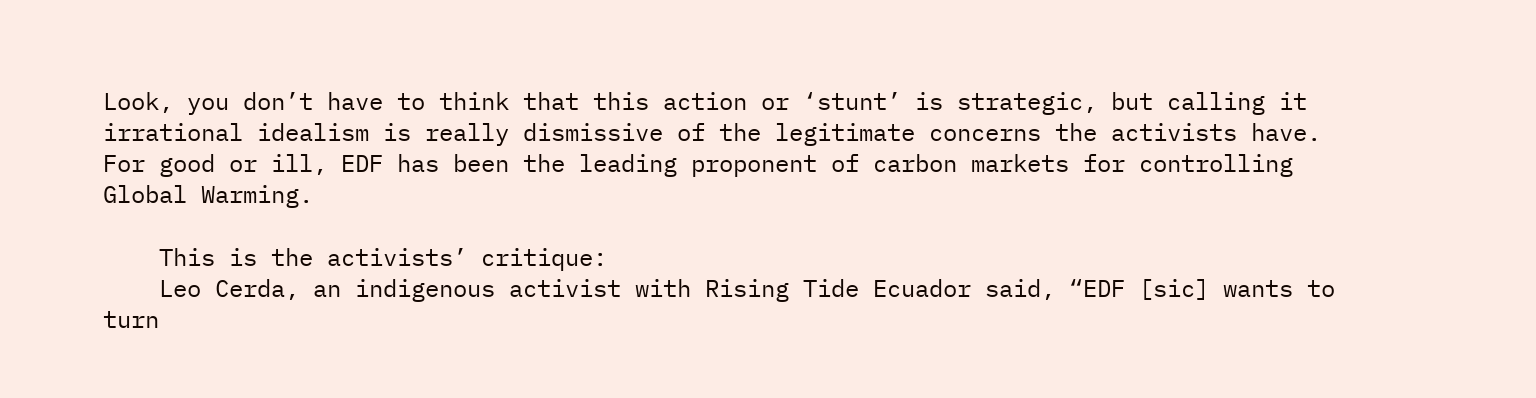Look, you don’t have to think that this action or ‘stunt’ is strategic, but calling it irrational idealism is really dismissive of the legitimate concerns the activists have. For good or ill, EDF has been the leading proponent of carbon markets for controlling Global Warming.

    This is the activists’ critique:
    Leo Cerda, an indigenous activist with Rising Tide Ecuador said, “EDF [sic] wants to turn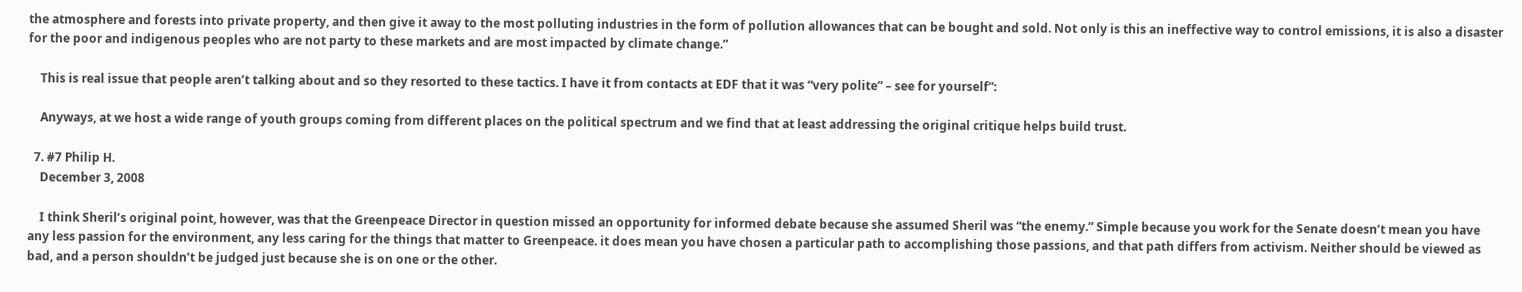the atmosphere and forests into private property, and then give it away to the most polluting industries in the form of pollution allowances that can be bought and sold. Not only is this an ineffective way to control emissions, it is also a disaster for the poor and indigenous peoples who are not party to these markets and are most impacted by climate change.”

    This is real issue that people aren’t talking about and so they resorted to these tactics. I have it from contacts at EDF that it was “very polite” – see for yourself”:

    Anyways, at we host a wide range of youth groups coming from different places on the political spectrum and we find that at least addressing the original critique helps build trust.

  7. #7 Philip H.
    December 3, 2008

    I think Sheril’s original point, however, was that the Greenpeace Director in question missed an opportunity for informed debate because she assumed Sheril was “the enemy.” Simple because you work for the Senate doesn’t mean you have any less passion for the environment, any less caring for the things that matter to Greenpeace. it does mean you have chosen a particular path to accomplishing those passions, and that path differs from activism. Neither should be viewed as bad, and a person shouldn’t be judged just because she is on one or the other.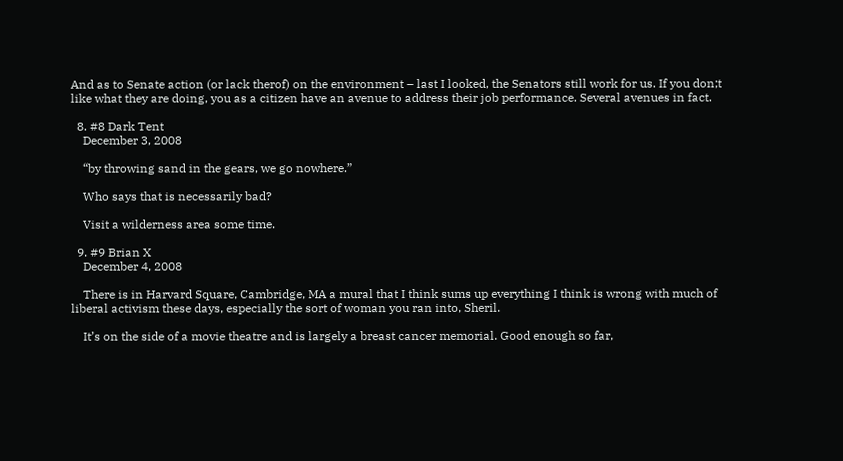And as to Senate action (or lack therof) on the environment – last I looked, the Senators still work for us. If you don;t like what they are doing, you as a citizen have an avenue to address their job performance. Several avenues in fact.

  8. #8 Dark Tent
    December 3, 2008

    “by throwing sand in the gears, we go nowhere.”

    Who says that is necessarily bad?

    Visit a wilderness area some time.

  9. #9 Brian X
    December 4, 2008

    There is in Harvard Square, Cambridge, MA a mural that I think sums up everything I think is wrong with much of liberal activism these days, especially the sort of woman you ran into, Sheril.

    It’s on the side of a movie theatre and is largely a breast cancer memorial. Good enough so far,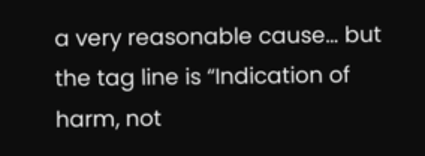a very reasonable cause… but the tag line is “Indication of harm, not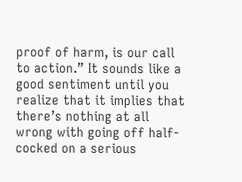proof of harm, is our call to action.” It sounds like a good sentiment until you realize that it implies that there’s nothing at all wrong with going off half-cocked on a serious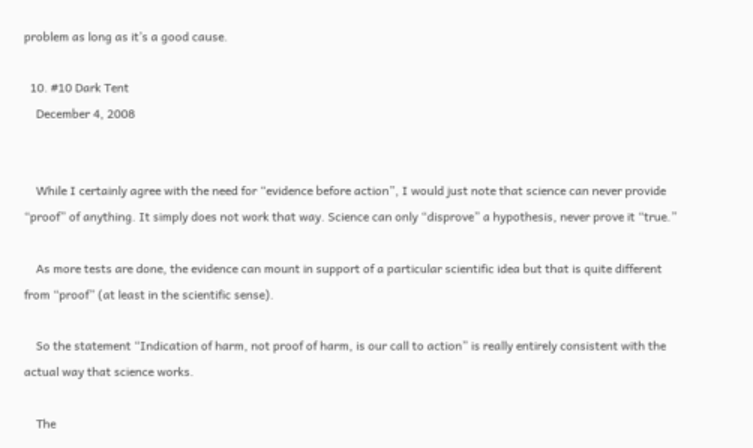problem as long as it’s a good cause.

  10. #10 Dark Tent
    December 4, 2008


    While I certainly agree with the need for “evidence before action”, I would just note that science can never provide “proof” of anything. It simply does not work that way. Science can only “disprove” a hypothesis, never prove it “true.”

    As more tests are done, the evidence can mount in support of a particular scientific idea but that is quite different from “proof” (at least in the scientific sense).

    So the statement “Indication of harm, not proof of harm, is our call to action” is really entirely consistent with the actual way that science works.

    The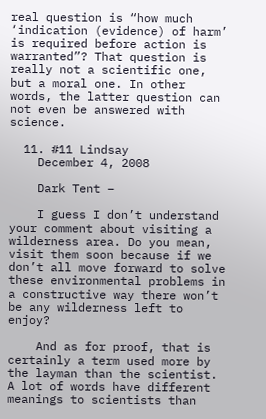real question is “how much ‘indication (evidence) of harm’ is required before action is warranted”? That question is really not a scientific one, but a moral one. In other words, the latter question can not even be answered with science.

  11. #11 Lindsay
    December 4, 2008

    Dark Tent –

    I guess I don’t understand your comment about visiting a wilderness area. Do you mean, visit them soon because if we don’t all move forward to solve these environmental problems in a constructive way there won’t be any wilderness left to enjoy?

    And as for proof, that is certainly a term used more by the layman than the scientist. A lot of words have different meanings to scientists than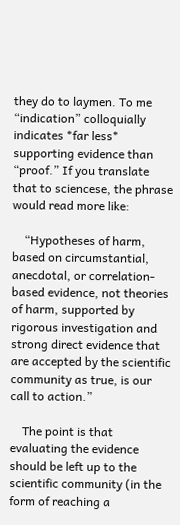they do to laymen. To me “indication” colloquially indicates *far less* supporting evidence than “proof.” If you translate that to sciencese, the phrase would read more like:

    “Hypotheses of harm, based on circumstantial, anecdotal, or correlation-based evidence, not theories of harm, supported by rigorous investigation and strong direct evidence that are accepted by the scientific community as true, is our call to action.”

    The point is that evaluating the evidence should be left up to the scientific community (in the form of reaching a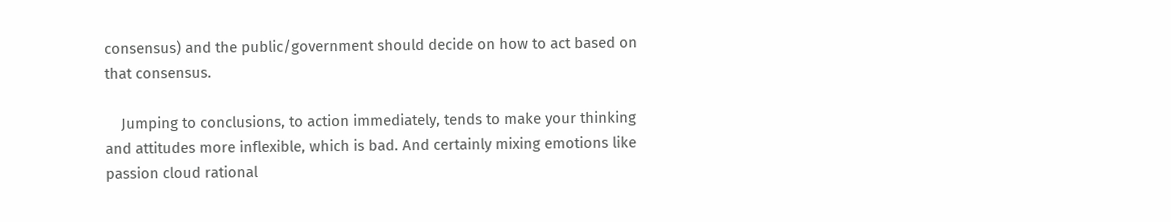consensus) and the public/government should decide on how to act based on that consensus.

    Jumping to conclusions, to action immediately, tends to make your thinking and attitudes more inflexible, which is bad. And certainly mixing emotions like passion cloud rational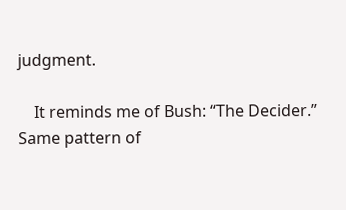judgment.

    It reminds me of Bush: “The Decider.” Same pattern of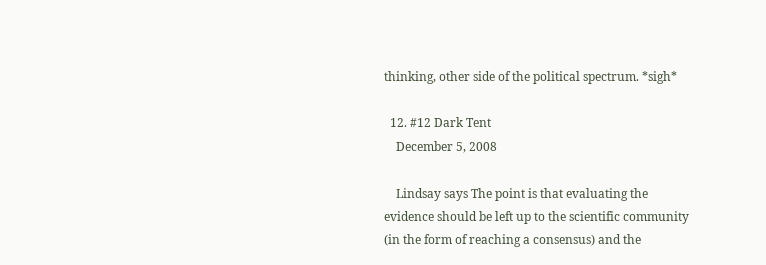thinking, other side of the political spectrum. *sigh*

  12. #12 Dark Tent
    December 5, 2008

    Lindsay says The point is that evaluating the evidence should be left up to the scientific community (in the form of reaching a consensus) and the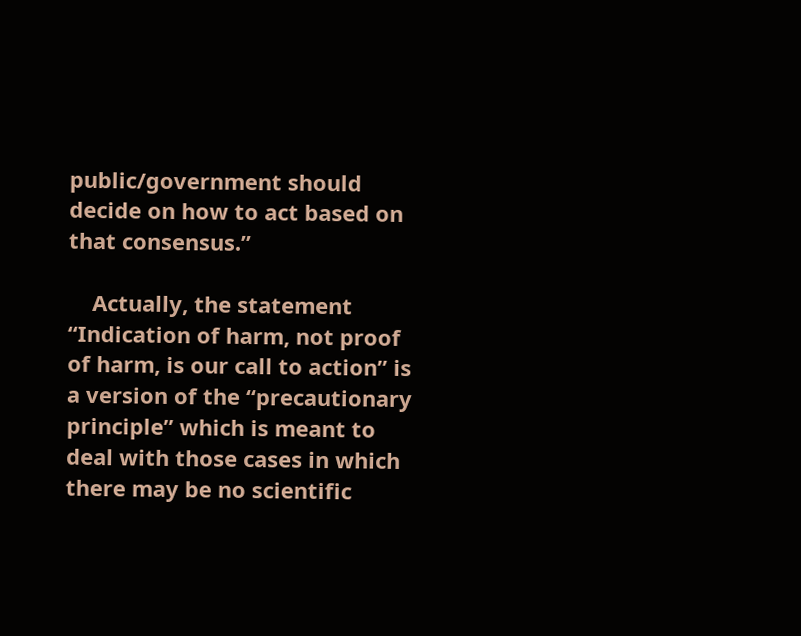public/government should decide on how to act based on that consensus.”

    Actually, the statement “Indication of harm, not proof of harm, is our call to action” is a version of the “precautionary principle” which is meant to deal with those cases in which there may be no scientific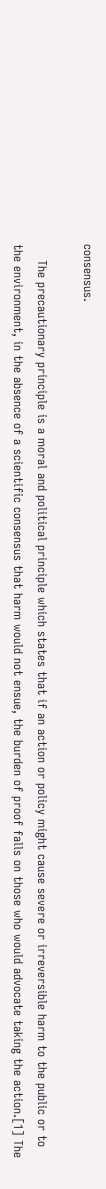consensus.

    The precautionary principle is a moral and political principle which states that if an action or policy might cause severe or irreversible harm to the public or to the environment, in the absence of a scientific consensus that harm would not ensue, the burden of proof falls on those who would advocate taking the action.[1] The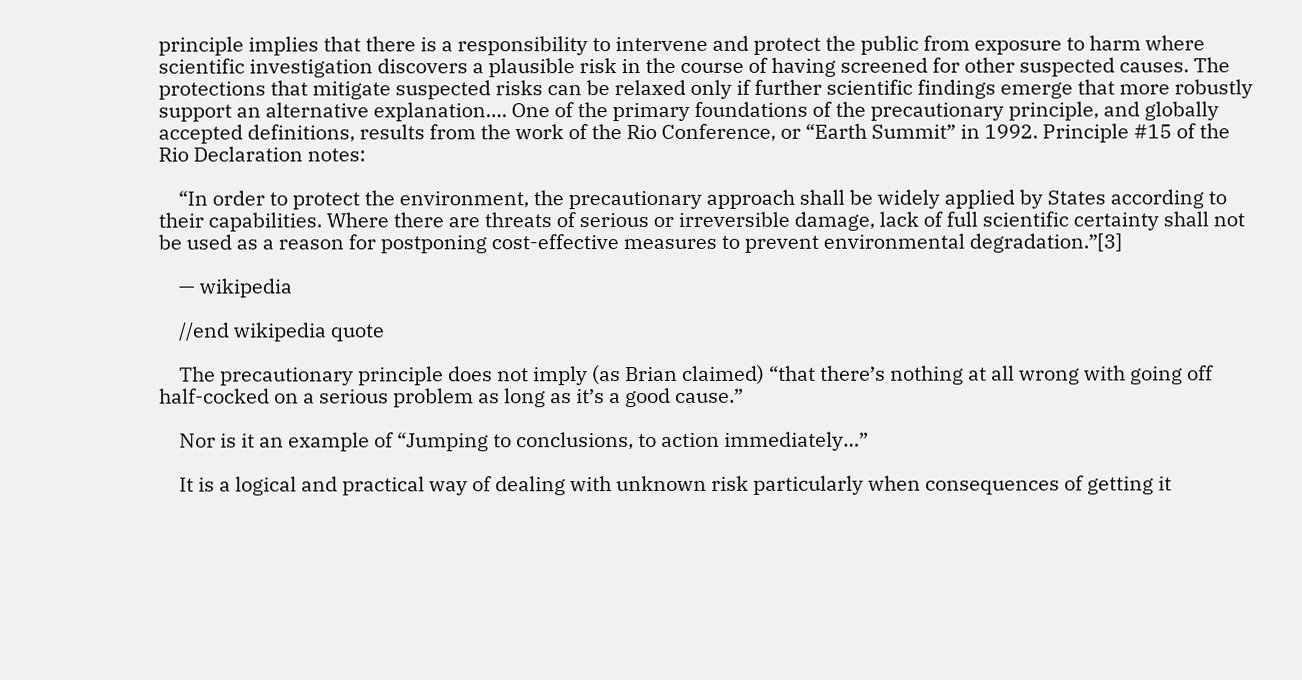principle implies that there is a responsibility to intervene and protect the public from exposure to harm where scientific investigation discovers a plausible risk in the course of having screened for other suspected causes. The protections that mitigate suspected risks can be relaxed only if further scientific findings emerge that more robustly support an alternative explanation…. One of the primary foundations of the precautionary principle, and globally accepted definitions, results from the work of the Rio Conference, or “Earth Summit” in 1992. Principle #15 of the Rio Declaration notes:

    “In order to protect the environment, the precautionary approach shall be widely applied by States according to their capabilities. Where there are threats of serious or irreversible damage, lack of full scientific certainty shall not be used as a reason for postponing cost-effective measures to prevent environmental degradation.”[3]

    — wikipedia

    //end wikipedia quote

    The precautionary principle does not imply (as Brian claimed) “that there’s nothing at all wrong with going off half-cocked on a serious problem as long as it’s a good cause.”

    Nor is it an example of “Jumping to conclusions, to action immediately…”

    It is a logical and practical way of dealing with unknown risk particularly when consequences of getting it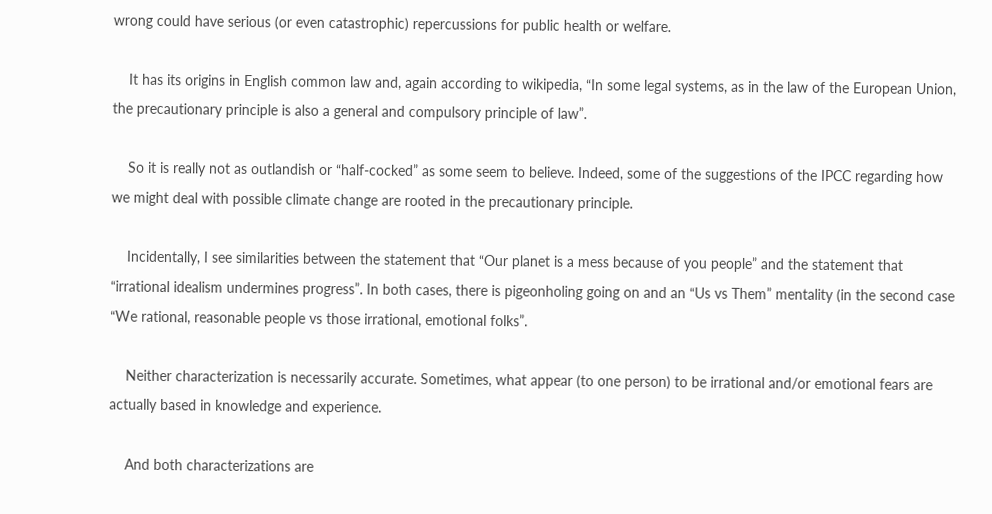wrong could have serious (or even catastrophic) repercussions for public health or welfare.

    It has its origins in English common law and, again according to wikipedia, “In some legal systems, as in the law of the European Union, the precautionary principle is also a general and compulsory principle of law”.

    So it is really not as outlandish or “half-cocked” as some seem to believe. Indeed, some of the suggestions of the IPCC regarding how we might deal with possible climate change are rooted in the precautionary principle.

    Incidentally, I see similarities between the statement that “Our planet is a mess because of you people” and the statement that “irrational idealism undermines progress”. In both cases, there is pigeonholing going on and an “Us vs Them” mentality (in the second case “We rational, reasonable people vs those irrational, emotional folks”.

    Neither characterization is necessarily accurate. Sometimes, what appear (to one person) to be irrational and/or emotional fears are actually based in knowledge and experience.

    And both characterizations are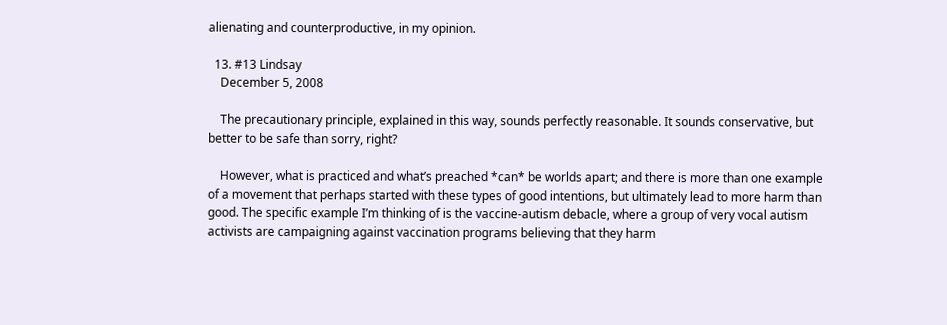alienating and counterproductive, in my opinion.

  13. #13 Lindsay
    December 5, 2008

    The precautionary principle, explained in this way, sounds perfectly reasonable. It sounds conservative, but better to be safe than sorry, right?

    However, what is practiced and what’s preached *can* be worlds apart; and there is more than one example of a movement that perhaps started with these types of good intentions, but ultimately lead to more harm than good. The specific example I’m thinking of is the vaccine-autism debacle, where a group of very vocal autism activists are campaigning against vaccination programs believing that they harm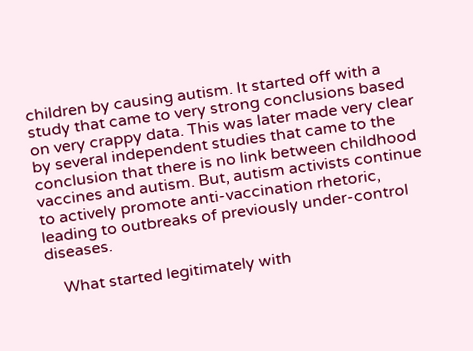children by causing autism. It started off with a study that came to very strong conclusions based on very crappy data. This was later made very clear by several independent studies that came to the conclusion that there is no link between childhood vaccines and autism. But, autism activists continue to actively promote anti-vaccination rhetoric, leading to outbreaks of previously under-control diseases.

    What started legitimately with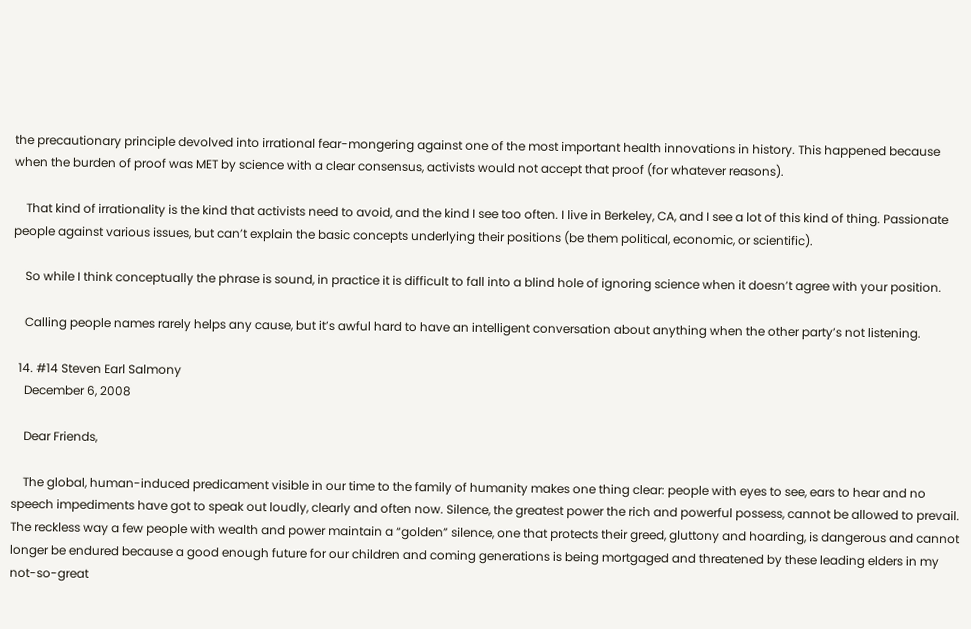the precautionary principle devolved into irrational fear-mongering against one of the most important health innovations in history. This happened because when the burden of proof was MET by science with a clear consensus, activists would not accept that proof (for whatever reasons).

    That kind of irrationality is the kind that activists need to avoid, and the kind I see too often. I live in Berkeley, CA, and I see a lot of this kind of thing. Passionate people against various issues, but can’t explain the basic concepts underlying their positions (be them political, economic, or scientific).

    So while I think conceptually the phrase is sound, in practice it is difficult to fall into a blind hole of ignoring science when it doesn’t agree with your position.

    Calling people names rarely helps any cause, but it’s awful hard to have an intelligent conversation about anything when the other party’s not listening.

  14. #14 Steven Earl Salmony
    December 6, 2008

    Dear Friends,

    The global, human-induced predicament visible in our time to the family of humanity makes one thing clear: people with eyes to see, ears to hear and no speech impediments have got to speak out loudly, clearly and often now. Silence, the greatest power the rich and powerful possess, cannot be allowed to prevail. The reckless way a few people with wealth and power maintain a “golden” silence, one that protects their greed, gluttony and hoarding, is dangerous and cannot longer be endured because a good enough future for our children and coming generations is being mortgaged and threatened by these leading elders in my not-so-great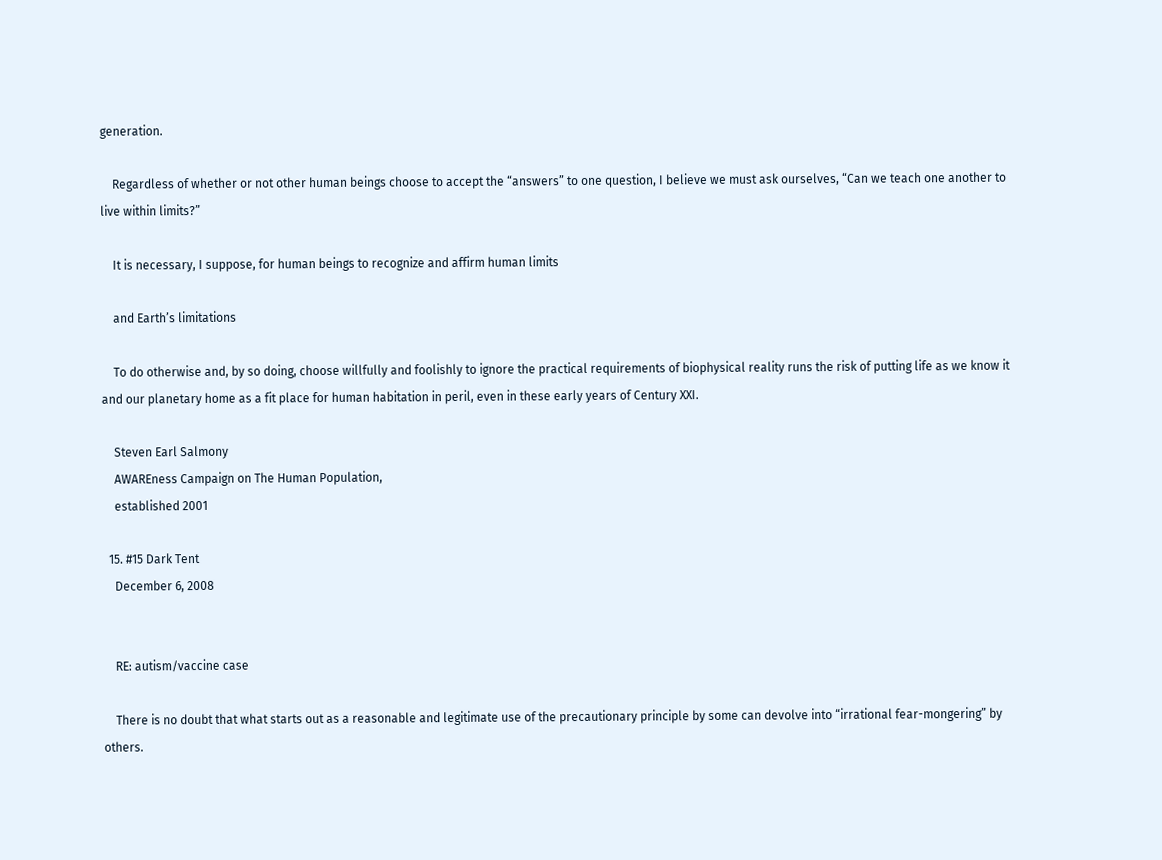generation.

    Regardless of whether or not other human beings choose to accept the “answers” to one question, I believe we must ask ourselves, “Can we teach one another to live within limits?”

    It is necessary, I suppose, for human beings to recognize and affirm human limits

    and Earth’s limitations

    To do otherwise and, by so doing, choose willfully and foolishly to ignore the practical requirements of biophysical reality runs the risk of putting life as we know it and our planetary home as a fit place for human habitation in peril, even in these early years of Century XXI.

    Steven Earl Salmony
    AWAREness Campaign on The Human Population,
    established 2001

  15. #15 Dark Tent
    December 6, 2008


    RE: autism/vaccine case

    There is no doubt that what starts out as a reasonable and legitimate use of the precautionary principle by some can devolve into “irrational fear-mongering” by others.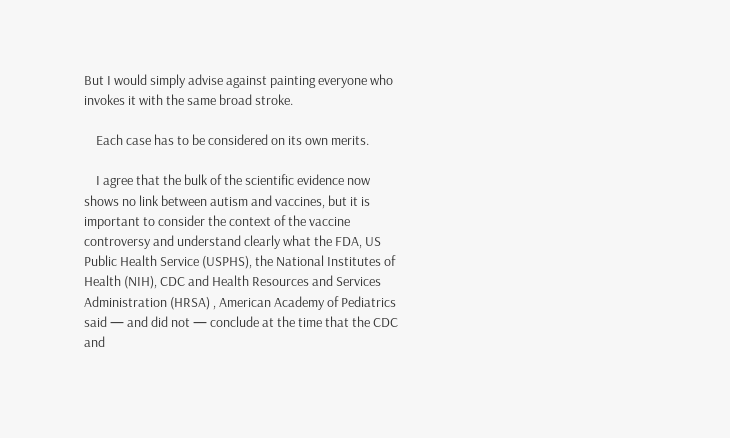But I would simply advise against painting everyone who invokes it with the same broad stroke.

    Each case has to be considered on its own merits.

    I agree that the bulk of the scientific evidence now shows no link between autism and vaccines, but it is important to consider the context of the vaccine controversy and understand clearly what the FDA, US Public Health Service (USPHS), the National Institutes of Health (NIH), CDC and Health Resources and Services Administration (HRSA) , American Academy of Pediatrics said — and did not — conclude at the time that the CDC and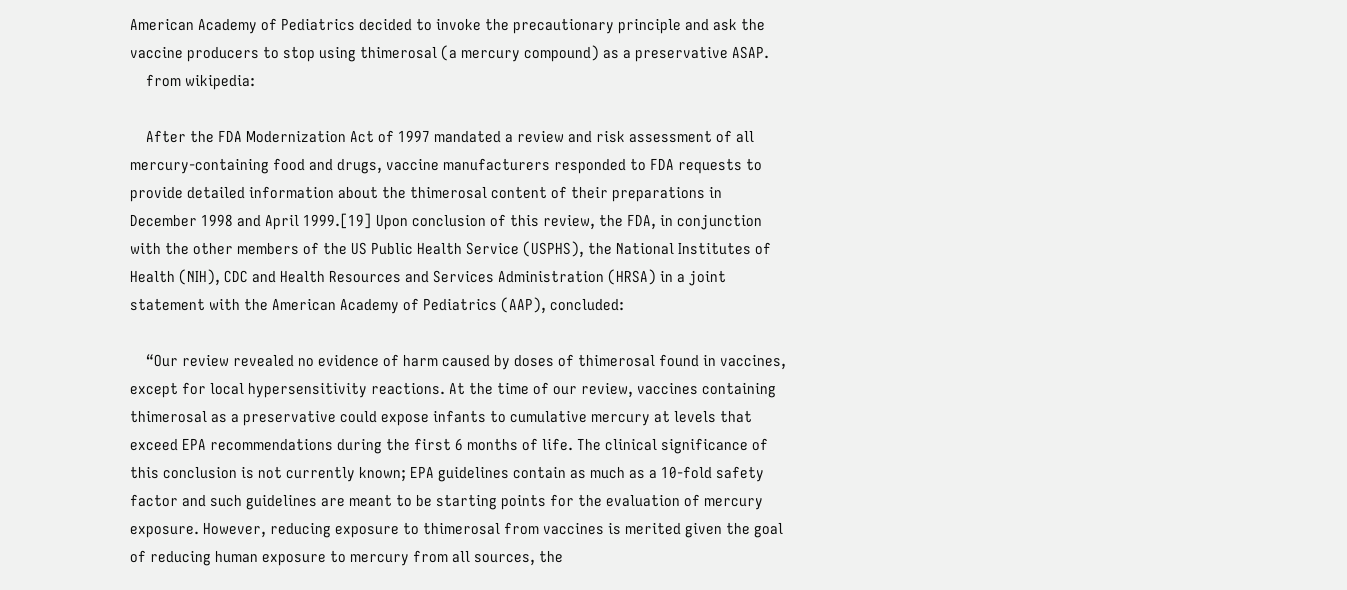American Academy of Pediatrics decided to invoke the precautionary principle and ask the vaccine producers to stop using thimerosal (a mercury compound) as a preservative ASAP.
    from wikipedia:

    After the FDA Modernization Act of 1997 mandated a review and risk assessment of all mercury-containing food and drugs, vaccine manufacturers responded to FDA requests to provide detailed information about the thimerosal content of their preparations in December 1998 and April 1999.[19] Upon conclusion of this review, the FDA, in conjunction with the other members of the US Public Health Service (USPHS), the National Institutes of Health (NIH), CDC and Health Resources and Services Administration (HRSA) in a joint statement with the American Academy of Pediatrics (AAP), concluded:

    “Our review revealed no evidence of harm caused by doses of thimerosal found in vaccines, except for local hypersensitivity reactions. At the time of our review, vaccines containing thimerosal as a preservative could expose infants to cumulative mercury at levels that exceed EPA recommendations during the first 6 months of life. The clinical significance of this conclusion is not currently known; EPA guidelines contain as much as a 10-fold safety factor and such guidelines are meant to be starting points for the evaluation of mercury exposure. However, reducing exposure to thimerosal from vaccines is merited given the goal of reducing human exposure to mercury from all sources, the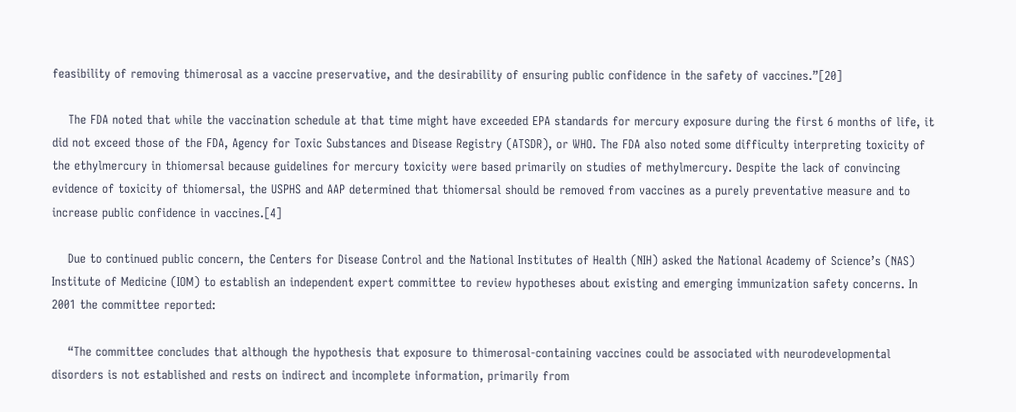feasibility of removing thimerosal as a vaccine preservative, and the desirability of ensuring public confidence in the safety of vaccines.”[20]

    The FDA noted that while the vaccination schedule at that time might have exceeded EPA standards for mercury exposure during the first 6 months of life, it did not exceed those of the FDA, Agency for Toxic Substances and Disease Registry (ATSDR), or WHO. The FDA also noted some difficulty interpreting toxicity of the ethylmercury in thiomersal because guidelines for mercury toxicity were based primarily on studies of methylmercury. Despite the lack of convincing evidence of toxicity of thiomersal, the USPHS and AAP determined that thiomersal should be removed from vaccines as a purely preventative measure and to increase public confidence in vaccines.[4]

    Due to continued public concern, the Centers for Disease Control and the National Institutes of Health (NIH) asked the National Academy of Science’s (NAS) Institute of Medicine (IOM) to establish an independent expert committee to review hypotheses about existing and emerging immunization safety concerns. In 2001 the committee reported:

    “The committee concludes that although the hypothesis that exposure to thimerosal-containing vaccines could be associated with neurodevelopmental disorders is not established and rests on indirect and incomplete information, primarily from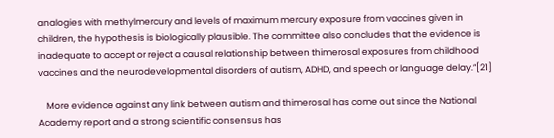analogies with methylmercury and levels of maximum mercury exposure from vaccines given in children, the hypothesis is biologically plausible. The committee also concludes that the evidence is inadequate to accept or reject a causal relationship between thimerosal exposures from childhood vaccines and the neurodevelopmental disorders of autism, ADHD, and speech or language delay.”[21]

    More evidence against any link between autism and thimerosal has come out since the National Academy report and a strong scientific consensus has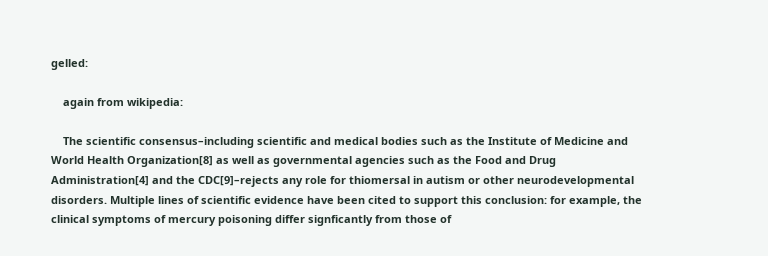gelled:

    again from wikipedia:

    The scientific consensus–including scientific and medical bodies such as the Institute of Medicine and World Health Organization[8] as well as governmental agencies such as the Food and Drug Administration[4] and the CDC[9]–rejects any role for thiomersal in autism or other neurodevelopmental disorders. Multiple lines of scientific evidence have been cited to support this conclusion: for example, the clinical symptoms of mercury poisoning differ signficantly from those of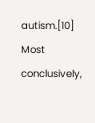autism.[10] Most conclusively,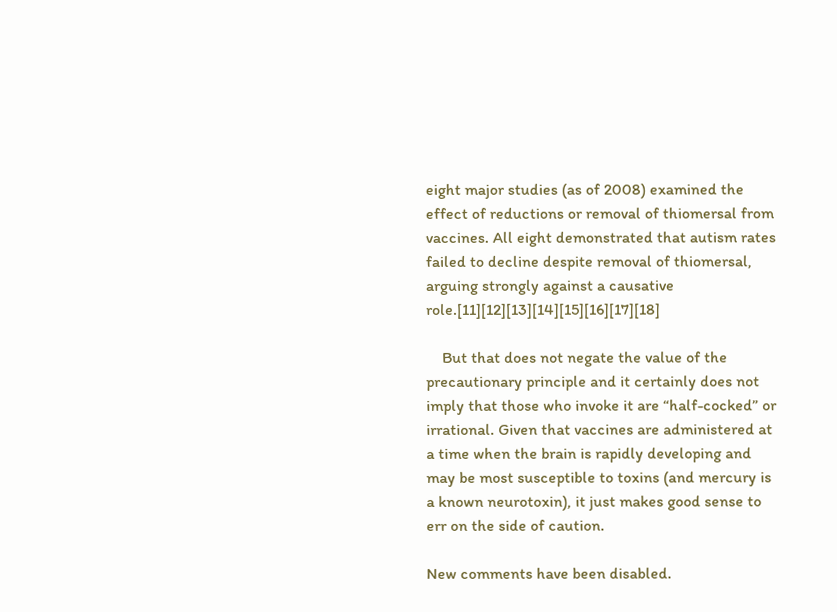eight major studies (as of 2008) examined the effect of reductions or removal of thiomersal from vaccines. All eight demonstrated that autism rates failed to decline despite removal of thiomersal, arguing strongly against a causative role.[11][12][13][14][15][16][17][18]

    But that does not negate the value of the precautionary principle and it certainly does not imply that those who invoke it are “half-cocked” or irrational. Given that vaccines are administered at a time when the brain is rapidly developing and may be most susceptible to toxins (and mercury is a known neurotoxin), it just makes good sense to err on the side of caution.

New comments have been disabled.